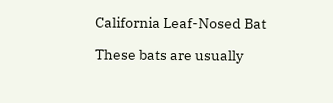California Leaf-Nosed Bat

These bats are usually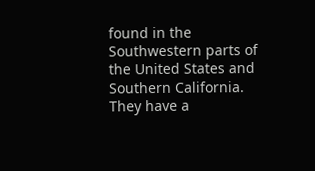found in the Southwestern parts of the United States and Southern California. They have a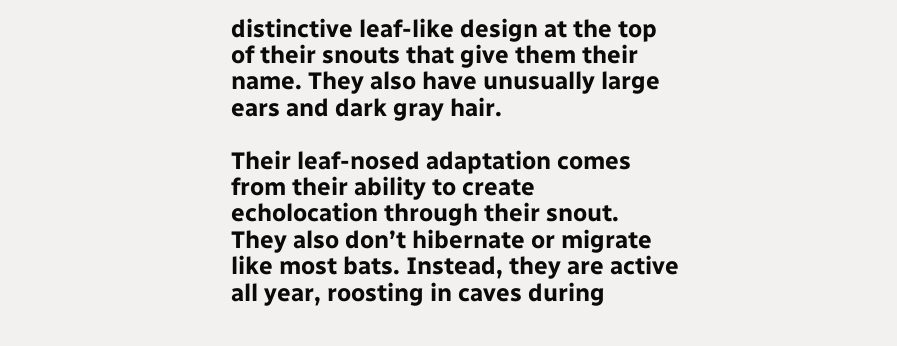distinctive leaf-like design at the top of their snouts that give them their name. They also have unusually large ears and dark gray hair.

Their leaf-nosed adaptation comes from their ability to create echolocation through their snout. They also don’t hibernate or migrate like most bats. Instead, they are active all year, roosting in caves during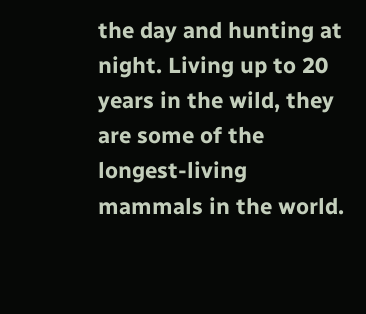the day and hunting at night. Living up to 20 years in the wild, they are some of the longest-living mammals in the world.